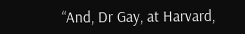“And, Dr Gay, at Harvard,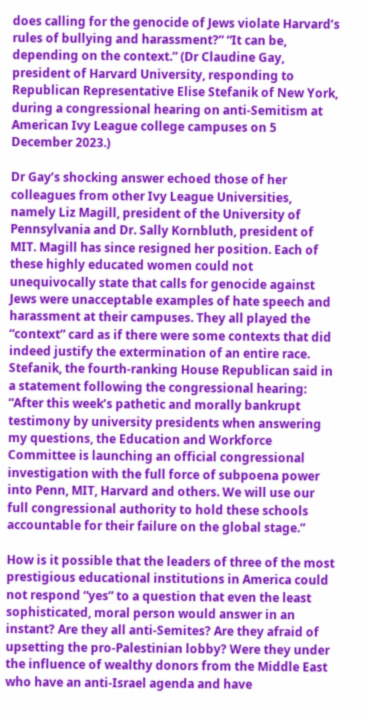does calling for the genocide of Jews violate Harvard’s rules of bullying and harassment?” “It can be, depending on the context.” (Dr Claudine Gay, president of Harvard University, responding to Republican Representative Elise Stefanik of New York, during a congressional hearing on anti-Semitism at American Ivy League college campuses on 5 December 2023.)

Dr Gay’s shocking answer echoed those of her colleagues from other Ivy League Universities, namely Liz Magill, president of the University of Pennsylvania and Dr. Sally Kornbluth, president of MIT. Magill has since resigned her position. Each of these highly educated women could not unequivocally state that calls for genocide against Jews were unacceptable examples of hate speech and harassment at their campuses. They all played the “context” card as if there were some contexts that did indeed justify the extermination of an entire race. Stefanik, the fourth-ranking House Republican said in a statement following the congressional hearing: “After this week’s pathetic and morally bankrupt testimony by university presidents when answering my questions, the Education and Workforce Committee is launching an official congressional investigation with the full force of subpoena power into Penn, MIT, Harvard and others. We will use our full congressional authority to hold these schools accountable for their failure on the global stage.”

How is it possible that the leaders of three of the most prestigious educational institutions in America could not respond “yes” to a question that even the least sophisticated, moral person would answer in an instant? Are they all anti-Semites? Are they afraid of upsetting the pro-Palestinian lobby? Were they under the influence of wealthy donors from the Middle East who have an anti-Israel agenda and have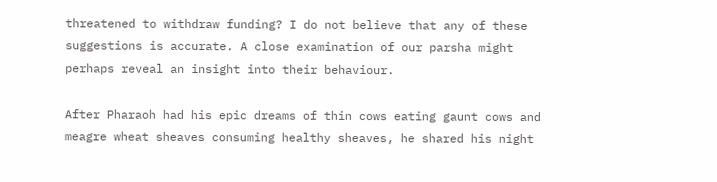threatened to withdraw funding? I do not believe that any of these suggestions is accurate. A close examination of our parsha might perhaps reveal an insight into their behaviour.

After Pharaoh had his epic dreams of thin cows eating gaunt cows and meagre wheat sheaves consuming healthy sheaves, he shared his night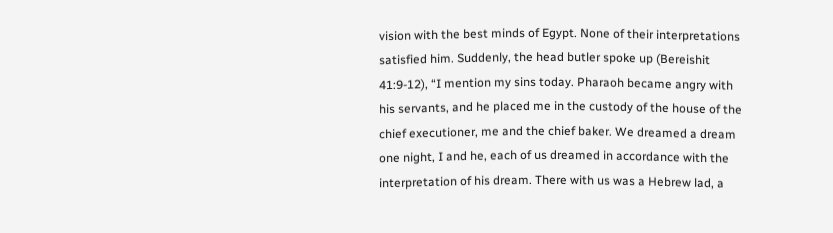vision with the best minds of Egypt. None of their interpretations satisfied him. Suddenly, the head butler spoke up (Bereishit 41:9-12), “I mention my sins today. Pharaoh became angry with his servants, and he placed me in the custody of the house of the chief executioner, me and the chief baker. We dreamed a dream one night, I and he, each of us dreamed in accordance with the interpretation of his dream. There with us was a Hebrew lad, a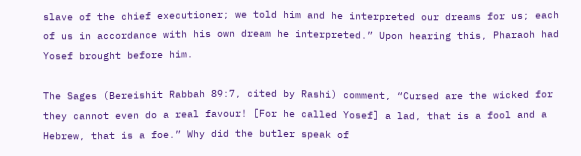slave of the chief executioner; we told him and he interpreted our dreams for us; each of us in accordance with his own dream he interpreted.” Upon hearing this, Pharaoh had Yosef brought before him.

The Sages (Bereishit Rabbah 89:7, cited by Rashi) comment, “Cursed are the wicked for they cannot even do a real favour! [For he called Yosef] a lad, that is a fool and a Hebrew, that is a foe.” Why did the butler speak of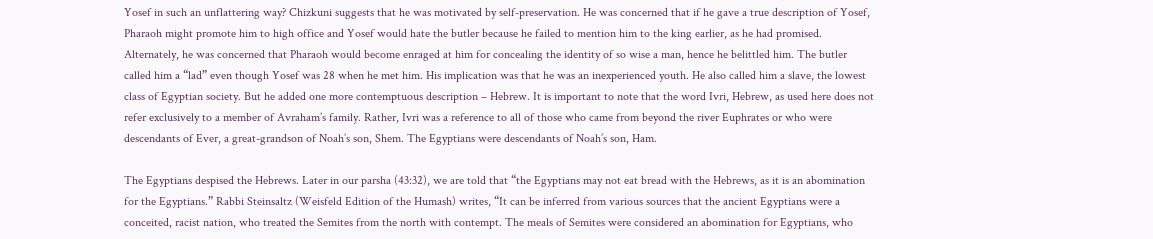Yosef in such an unflattering way? Chizkuni suggests that he was motivated by self-preservation. He was concerned that if he gave a true description of Yosef, Pharaoh might promote him to high office and Yosef would hate the butler because he failed to mention him to the king earlier, as he had promised. Alternately, he was concerned that Pharaoh would become enraged at him for concealing the identity of so wise a man, hence he belittled him. The butler called him a “lad” even though Yosef was 28 when he met him. His implication was that he was an inexperienced youth. He also called him a slave, the lowest class of Egyptian society. But he added one more contemptuous description – Hebrew. It is important to note that the word Ivri, Hebrew, as used here does not refer exclusively to a member of Avraham’s family. Rather, Ivri was a reference to all of those who came from beyond the river Euphrates or who were descendants of Ever, a great-grandson of Noah’s son, Shem. The Egyptians were descendants of Noah’s son, Ham.

The Egyptians despised the Hebrews. Later in our parsha (43:32), we are told that “the Egyptians may not eat bread with the Hebrews, as it is an abomination for the Egyptians.” Rabbi Steinsaltz (Weisfeld Edition of the Humash) writes, “It can be inferred from various sources that the ancient Egyptians were a conceited, racist nation, who treated the Semites from the north with contempt. The meals of Semites were considered an abomination for Egyptians, who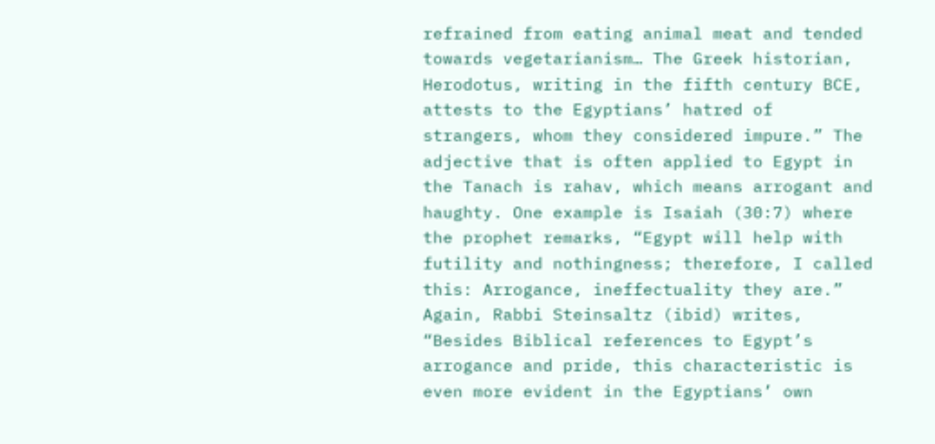refrained from eating animal meat and tended towards vegetarianism… The Greek historian, Herodotus, writing in the fifth century BCE, attests to the Egyptians’ hatred of strangers, whom they considered impure.” The adjective that is often applied to Egypt in the Tanach is rahav, which means arrogant and haughty. One example is Isaiah (30:7) where the prophet remarks, “Egypt will help with futility and nothingness; therefore, I called this: Arrogance, ineffectuality they are.” Again, Rabbi Steinsaltz (ibid) writes, “Besides Biblical references to Egypt’s arrogance and pride, this characteristic is even more evident in the Egyptians’ own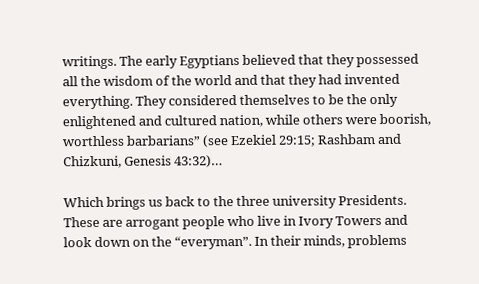writings. The early Egyptians believed that they possessed all the wisdom of the world and that they had invented everything. They considered themselves to be the only enlightened and cultured nation, while others were boorish, worthless barbarians” (see Ezekiel 29:15; Rashbam and Chizkuni, Genesis 43:32)…

Which brings us back to the three university Presidents. These are arrogant people who live in Ivory Towers and look down on the “everyman”. In their minds, problems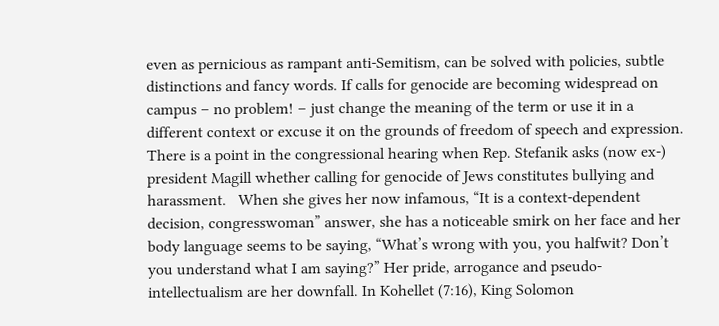even as pernicious as rampant anti-Semitism, can be solved with policies, subtle distinctions and fancy words. If calls for genocide are becoming widespread on campus – no problem! – just change the meaning of the term or use it in a different context or excuse it on the grounds of freedom of speech and expression.  There is a point in the congressional hearing when Rep. Stefanik asks (now ex-) president Magill whether calling for genocide of Jews constitutes bullying and harassment.   When she gives her now infamous, “It is a context-dependent decision, congresswoman” answer, she has a noticeable smirk on her face and her body language seems to be saying, “What’s wrong with you, you halfwit? Don’t you understand what I am saying?” Her pride, arrogance and pseudo-intellectualism are her downfall. In Kohellet (7:16), King Solomon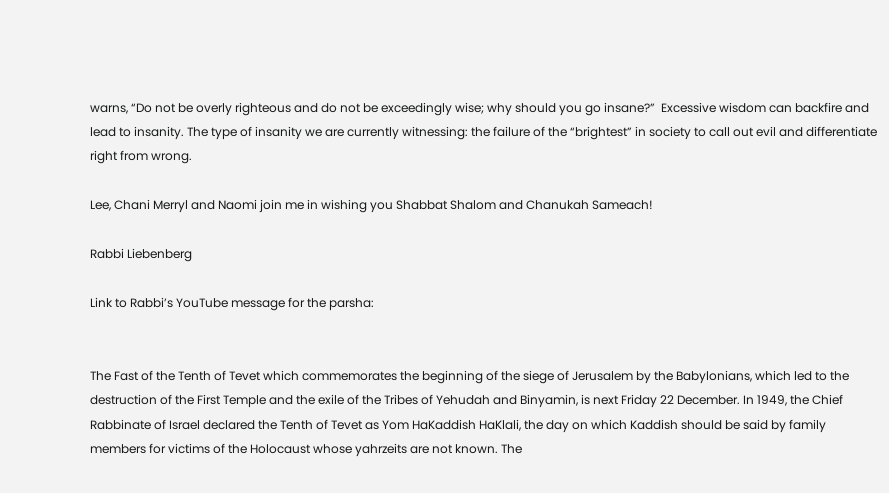warns, “Do not be overly righteous and do not be exceedingly wise; why should you go insane?”  Excessive wisdom can backfire and lead to insanity. The type of insanity we are currently witnessing: the failure of the “brightest” in society to call out evil and differentiate right from wrong.

Lee, Chani Merryl and Naomi join me in wishing you Shabbat Shalom and Chanukah Sameach!

Rabbi Liebenberg

Link to Rabbi’s YouTube message for the parsha:


The Fast of the Tenth of Tevet which commemorates the beginning of the siege of Jerusalem by the Babylonians, which led to the destruction of the First Temple and the exile of the Tribes of Yehudah and Binyamin, is next Friday 22 December. In 1949, the Chief Rabbinate of Israel declared the Tenth of Tevet as Yom HaKaddish HaKlali, the day on which Kaddish should be said by family members for victims of the Holocaust whose yahrzeits are not known. The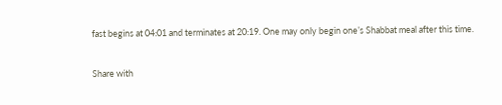fast begins at 04:01 and terminates at 20:19. One may only begin one’s Shabbat meal after this time.

Share with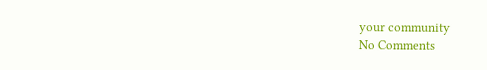your community
No Comments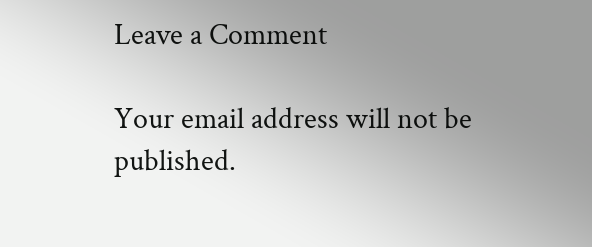Leave a Comment

Your email address will not be published.